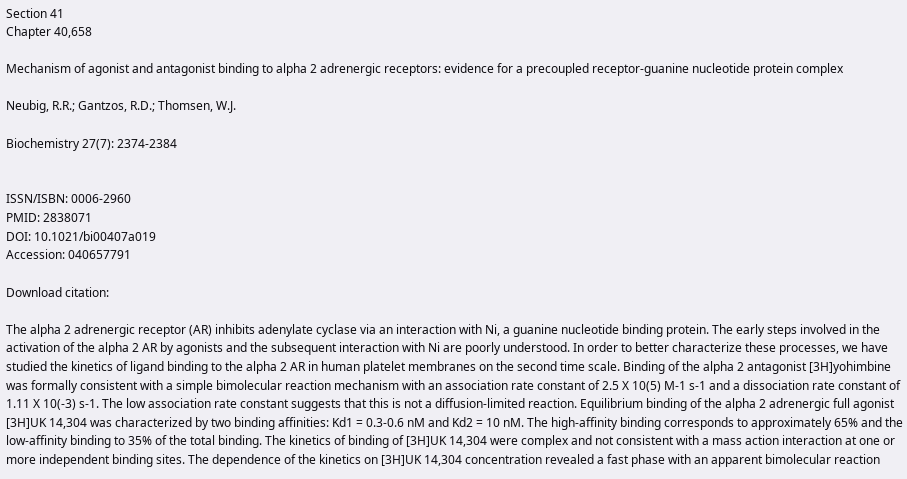Section 41
Chapter 40,658

Mechanism of agonist and antagonist binding to alpha 2 adrenergic receptors: evidence for a precoupled receptor-guanine nucleotide protein complex

Neubig, R.R.; Gantzos, R.D.; Thomsen, W.J.

Biochemistry 27(7): 2374-2384


ISSN/ISBN: 0006-2960
PMID: 2838071
DOI: 10.1021/bi00407a019
Accession: 040657791

Download citation:

The alpha 2 adrenergic receptor (AR) inhibits adenylate cyclase via an interaction with Ni, a guanine nucleotide binding protein. The early steps involved in the activation of the alpha 2 AR by agonists and the subsequent interaction with Ni are poorly understood. In order to better characterize these processes, we have studied the kinetics of ligand binding to the alpha 2 AR in human platelet membranes on the second time scale. Binding of the alpha 2 antagonist [3H]yohimbine was formally consistent with a simple bimolecular reaction mechanism with an association rate constant of 2.5 X 10(5) M-1 s-1 and a dissociation rate constant of 1.11 X 10(-3) s-1. The low association rate constant suggests that this is not a diffusion-limited reaction. Equilibrium binding of the alpha 2 adrenergic full agonist [3H]UK 14,304 was characterized by two binding affinities: Kd1 = 0.3-0.6 nM and Kd2 = 10 nM. The high-affinity binding corresponds to approximately 65% and the low-affinity binding to 35% of the total binding. The kinetics of binding of [3H]UK 14,304 were complex and not consistent with a mass action interaction at one or more independent binding sites. The dependence of the kinetics on [3H]UK 14,304 concentration revealed a fast phase with an apparent bimolecular reaction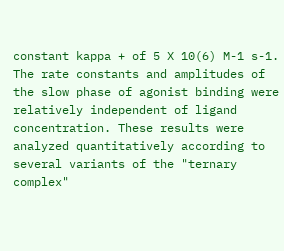constant kappa + of 5 X 10(6) M-1 s-1. The rate constants and amplitudes of the slow phase of agonist binding were relatively independent of ligand concentration. These results were analyzed quantitatively according to several variants of the "ternary complex"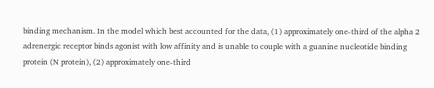binding mechanism. In the model which best accounted for the data, (1) approximately one-third of the alpha 2 adrenergic receptor binds agonist with low affinity and is unable to couple with a guanine nucleotide binding protein (N protein), (2) approximately one-third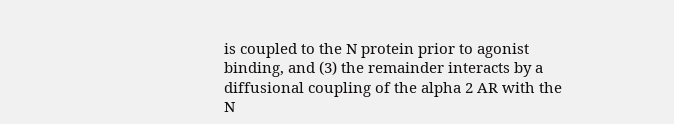is coupled to the N protein prior to agonist binding, and (3) the remainder interacts by a diffusional coupling of the alpha 2 AR with the N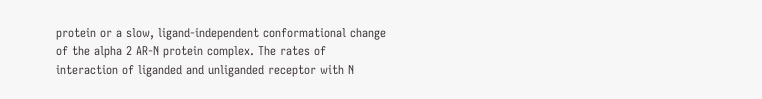protein or a slow, ligand-independent conformational change of the alpha 2 AR-N protein complex. The rates of interaction of liganded and unliganded receptor with N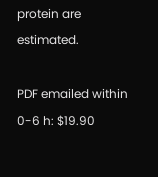protein are estimated.

PDF emailed within 0-6 h: $19.90